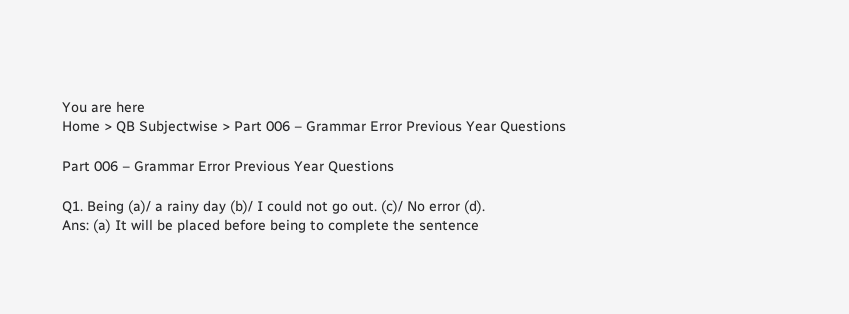You are here
Home > QB Subjectwise > Part 006 – Grammar Error Previous Year Questions

Part 006 – Grammar Error Previous Year Questions

Q1. Being (a)/ a rainy day (b)/ I could not go out. (c)/ No error (d).
Ans: (a) It will be placed before being to complete the sentence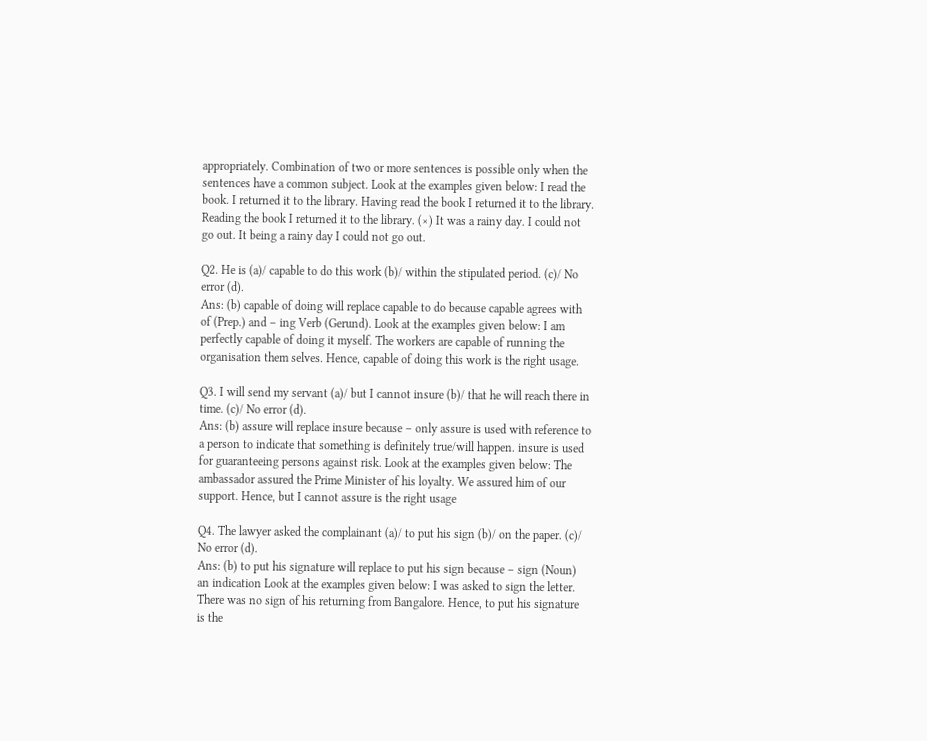appropriately. Combination of two or more sentences is possible only when the sentences have a common subject. Look at the examples given below: I read the book. I returned it to the library. Having read the book I returned it to the library. Reading the book I returned it to the library. (×) It was a rainy day. I could not go out. It being a rainy day I could not go out.

Q2. He is (a)/ capable to do this work (b)/ within the stipulated period. (c)/ No error (d).
Ans: (b) capable of doing will replace capable to do because capable agrees with of (Prep.) and – ing Verb (Gerund). Look at the examples given below: I am perfectly capable of doing it myself. The workers are capable of running the organisation them selves. Hence, capable of doing this work is the right usage.

Q3. I will send my servant (a)/ but I cannot insure (b)/ that he will reach there in time. (c)/ No error (d).
Ans: (b) assure will replace insure because – only assure is used with reference to a person to indicate that something is definitely true/will happen. insure is used for guaranteeing persons against risk. Look at the examples given below: The ambassador assured the Prime Minister of his loyalty. We assured him of our support. Hence, but I cannot assure is the right usage

Q4. The lawyer asked the complainant (a)/ to put his sign (b)/ on the paper. (c)/ No error (d).
Ans: (b) to put his signature will replace to put his sign because – sign (Noun) an indication Look at the examples given below: I was asked to sign the letter. There was no sign of his returning from Bangalore. Hence, to put his signature is the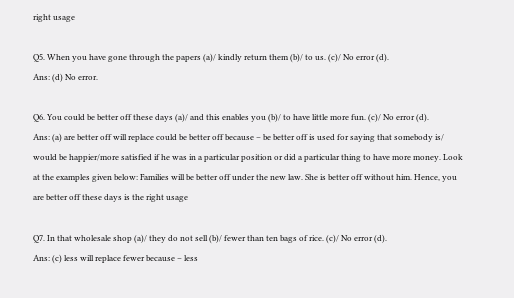right usage

Q5. When you have gone through the papers (a)/ kindly return them (b)/ to us. (c)/ No error (d).
Ans: (d) No error.

Q6. You could be better off these days (a)/ and this enables you (b)/ to have little more fun. (c)/ No error (d).
Ans: (a) are better off will replace could be better off because – be better off is used for saying that somebody is/ would be happier/more satisfied if he was in a particular position or did a particular thing to have more money. Look at the examples given below: Families will be better off under the new law. She is better off without him. Hence, you are better off these days is the right usage

Q7. In that wholesale shop (a)/ they do not sell (b)/ fewer than ten bags of rice. (c)/ No error (d).
Ans: (c) less will replace fewer because – less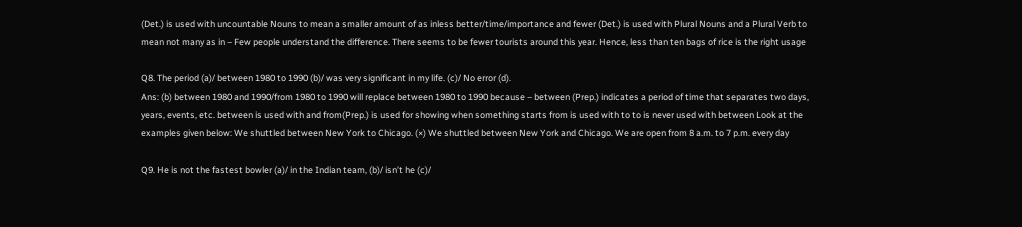(Det.) is used with uncountable Nouns to mean a smaller amount of as inless better/time/importance and fewer (Det.) is used with Plural Nouns and a Plural Verb to mean not many as in – Few people understand the difference. There seems to be fewer tourists around this year. Hence, less than ten bags of rice is the right usage

Q8. The period (a)/ between 1980 to 1990 (b)/ was very significant in my life. (c)/ No error (d).
Ans: (b) between 1980 and 1990/from 1980 to 1990 will replace between 1980 to 1990 because – between (Prep.) indicates a period of time that separates two days, years, events, etc. between is used with and from(Prep.) is used for showing when something starts from is used with to to is never used with between Look at the examples given below: We shuttled between New York to Chicago. (×) We shuttled between New York and Chicago. We are open from 8 a.m. to 7 p.m. every day

Q9. He is not the fastest bowler (a)/ in the Indian team, (b)/ isn’t he (c)/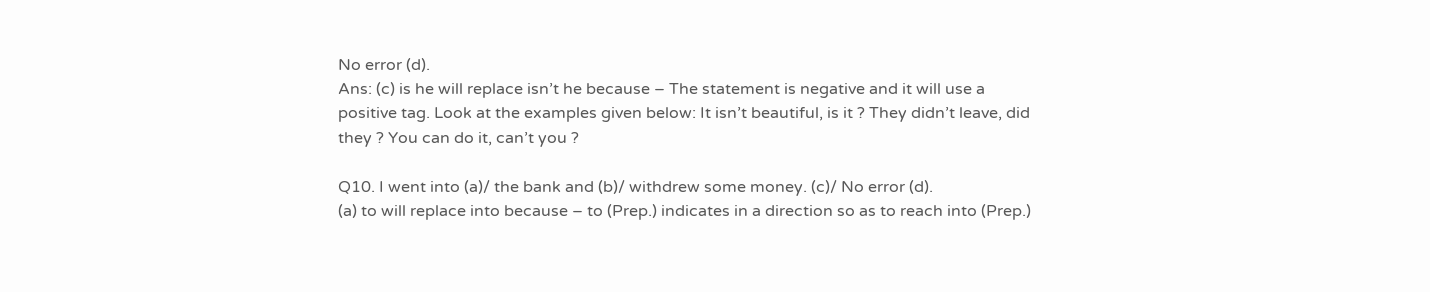No error (d).
Ans: (c) is he will replace isn’t he because – The statement is negative and it will use a positive tag. Look at the examples given below: It isn’t beautiful, is it ? They didn’t leave, did they ? You can do it, can’t you ?

Q10. I went into (a)/ the bank and (b)/ withdrew some money. (c)/ No error (d).
(a) to will replace into because – to (Prep.) indicates in a direction so as to reach into (Prep.)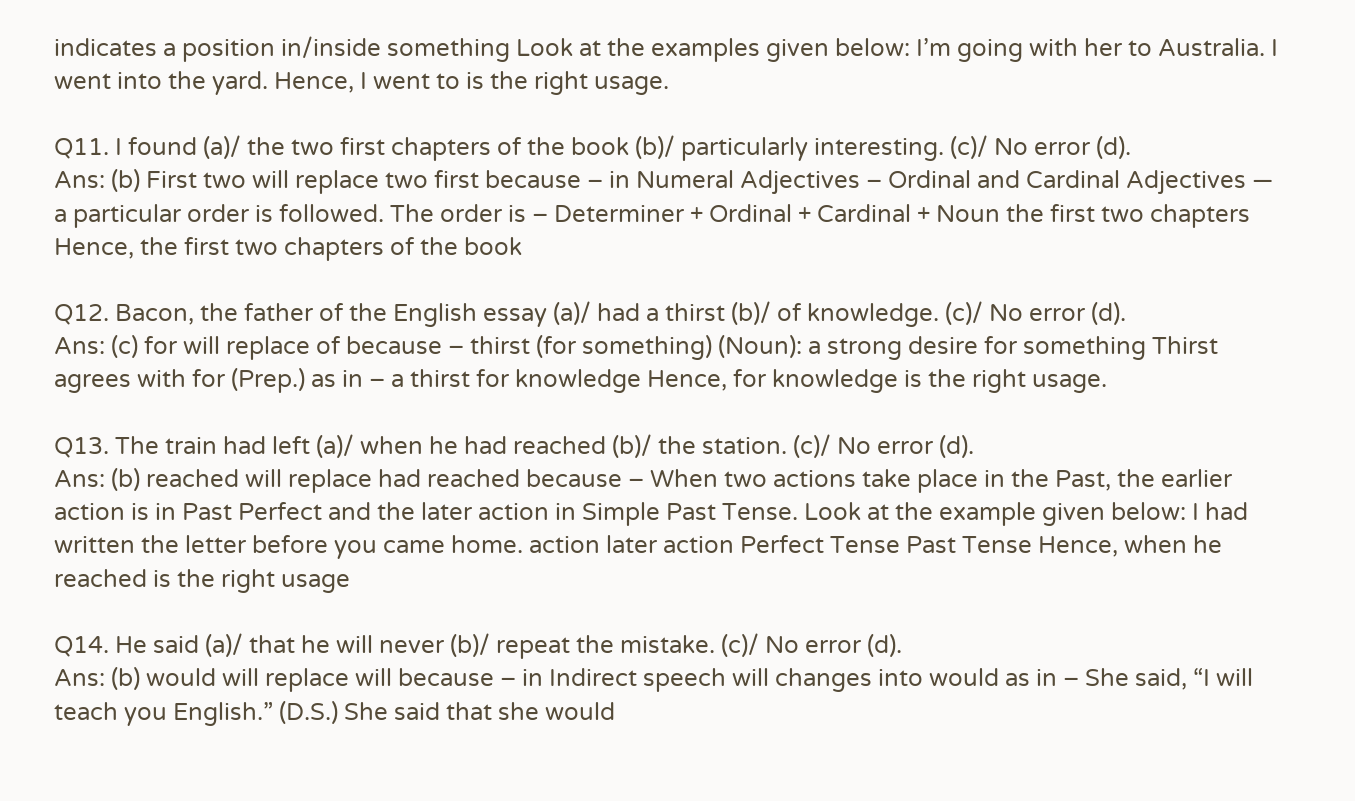indicates a position in/inside something Look at the examples given below: I’m going with her to Australia. I went into the yard. Hence, I went to is the right usage.

Q11. I found (a)/ the two first chapters of the book (b)/ particularly interesting. (c)/ No error (d).
Ans: (b) First two will replace two first because – in Numeral Adjectives – Ordinal and Cardinal Adjectives — a particular order is followed. The order is – Determiner + Ordinal + Cardinal + Noun the first two chapters Hence, the first two chapters of the book

Q12. Bacon, the father of the English essay (a)/ had a thirst (b)/ of knowledge. (c)/ No error (d).
Ans: (c) for will replace of because – thirst (for something) (Noun): a strong desire for something Thirst agrees with for (Prep.) as in – a thirst for knowledge Hence, for knowledge is the right usage.

Q13. The train had left (a)/ when he had reached (b)/ the station. (c)/ No error (d).
Ans: (b) reached will replace had reached because – When two actions take place in the Past, the earlier action is in Past Perfect and the later action in Simple Past Tense. Look at the example given below: I had written the letter before you came home. action later action Perfect Tense Past Tense Hence, when he reached is the right usage

Q14. He said (a)/ that he will never (b)/ repeat the mistake. (c)/ No error (d).
Ans: (b) would will replace will because – in Indirect speech will changes into would as in – She said, “I will teach you English.” (D.S.) She said that she would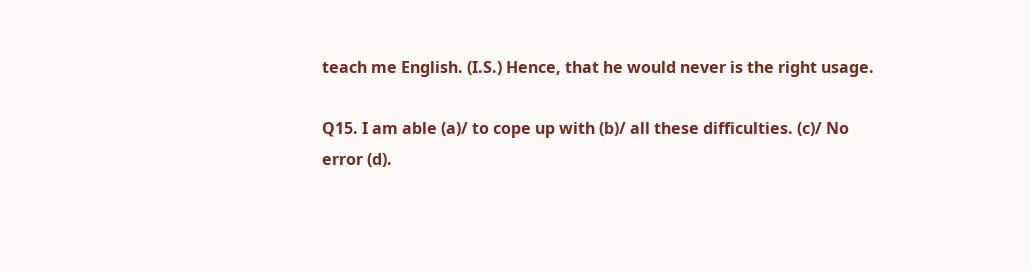teach me English. (I.S.) Hence, that he would never is the right usage.

Q15. I am able (a)/ to cope up with (b)/ all these difficulties. (c)/ No error (d).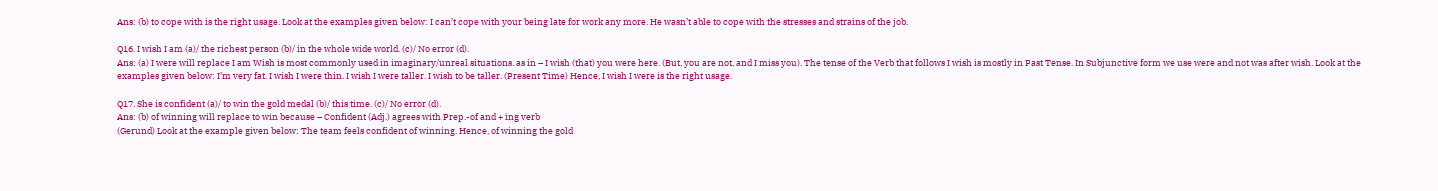Ans: (b) to cope with is the right usage. Look at the examples given below: I can’t cope with your being late for work any more. He wasn’t able to cope with the stresses and strains of the job.

Q16. I wish I am (a)/ the richest person (b)/ in the whole wide world. (c)/ No error (d).
Ans: (a) I were will replace I am Wish is most commonly used in imaginary/unreal situations. as in – I wish (that) you were here. (But, you are not, and I miss you). The tense of the Verb that follows I wish is mostly in Past Tense. In Subjunctive form we use were and not was after wish. Look at the examples given below: I’m very fat. I wish I were thin. I wish I were taller. I wish to be taller. (Present Time) Hence, I wish I were is the right usage.

Q17. She is confident (a)/ to win the gold medal (b)/ this time. (c)/ No error (d).
Ans: (b) of winning will replace to win because – Confident (Adj.) agrees with Prep.-of and + ing verb
(Gerund) Look at the example given below: The team feels confident of winning. Hence, of winning the gold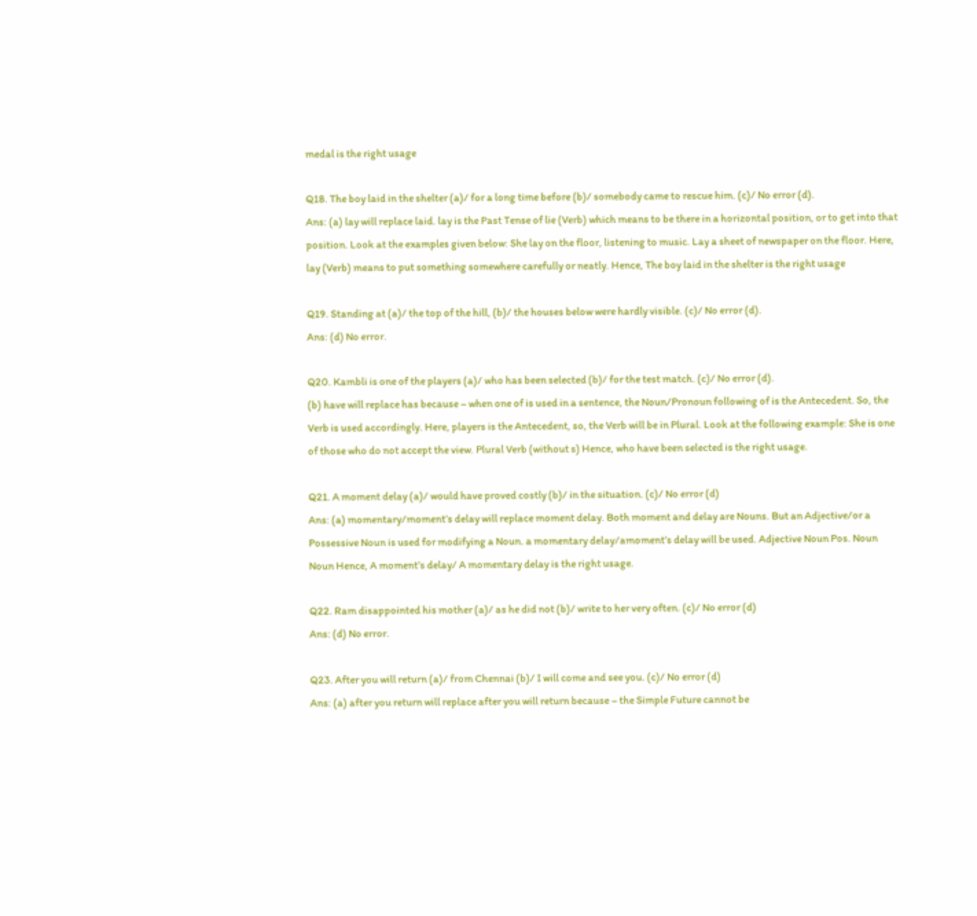medal is the right usage

Q18. The boy laid in the shelter (a)/ for a long time before (b)/ somebody came to rescue him. (c)/ No error (d).
Ans: (a) lay will replace laid. lay is the Past Tense of lie (Verb) which means to be there in a horizontal position, or to get into that position. Look at the examples given below: She lay on the floor, listening to music. Lay a sheet of newspaper on the floor. Here, lay (Verb) means to put something somewhere carefully or neatly. Hence, The boy laid in the shelter is the right usage

Q19. Standing at (a)/ the top of the hill, (b)/ the houses below were hardly visible. (c)/ No error (d).
Ans: (d) No error.

Q20. Kambli is one of the players (a)/ who has been selected (b)/ for the test match. (c)/ No error (d).
(b) have will replace has because – when one of is used in a sentence, the Noun/Pronoun following of is the Antecedent. So, the Verb is used accordingly. Here, players is the Antecedent, so, the Verb will be in Plural. Look at the following example: She is one of those who do not accept the view. Plural Verb (without s) Hence, who have been selected is the right usage.

Q21. A moment delay (a)/ would have proved costly (b)/ in the situation. (c)/ No error (d)
Ans: (a) momentary/moment’s delay will replace moment delay. Both moment and delay are Nouns. But an Adjective/or a Possessive Noun is used for modifying a Noun. a momentary delay/amoment’s delay will be used. Adjective Noun Pos. Noun Noun Hence, A moment’s delay/ A momentary delay is the right usage.

Q22. Ram disappointed his mother (a)/ as he did not (b)/ write to her very often. (c)/ No error (d)
Ans: (d) No error.

Q23. After you will return (a)/ from Chennai (b)/ I will come and see you. (c)/ No error (d)
Ans: (a) after you return will replace after you will return because – the Simple Future cannot be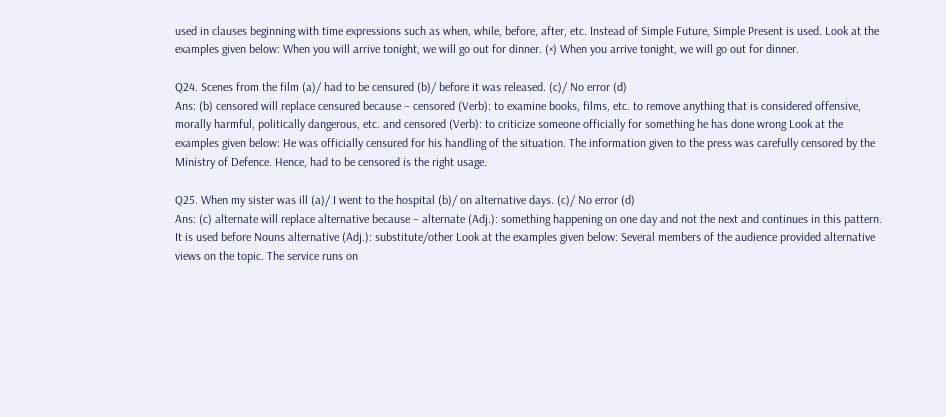used in clauses beginning with time expressions such as when, while, before, after, etc. Instead of Simple Future, Simple Present is used. Look at the examples given below: When you will arrive tonight, we will go out for dinner. (×) When you arrive tonight, we will go out for dinner.

Q24. Scenes from the film (a)/ had to be censured (b)/ before it was released. (c)/ No error (d)
Ans: (b) censored will replace censured because – censored (Verb): to examine books, films, etc. to remove anything that is considered offensive, morally harmful, politically dangerous, etc. and censored (Verb): to criticize someone officially for something he has done wrong Look at the examples given below: He was officially censured for his handling of the situation. The information given to the press was carefully censored by the Ministry of Defence. Hence, had to be censored is the right usage.

Q25. When my sister was ill (a)/ I went to the hospital (b)/ on alternative days. (c)/ No error (d)
Ans: (c) alternate will replace alternative because – alternate (Adj.): something happening on one day and not the next and continues in this pattern. It is used before Nouns alternative (Adj.): substitute/other Look at the examples given below: Several members of the audience provided alternative views on the topic. The service runs on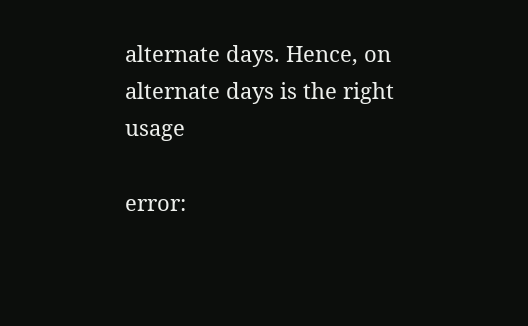alternate days. Hence, on alternate days is the right usage

error: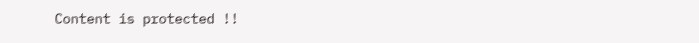Content is protected !!